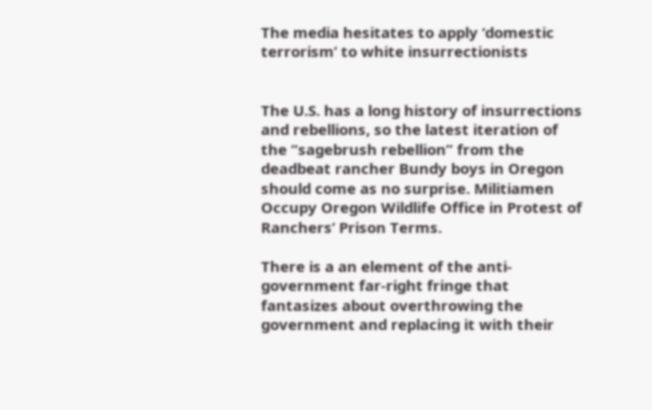The media hesitates to apply ‘domestic terrorism’ to white insurrectionists


The U.S. has a long history of insurrections and rebellions, so the latest iteration of the “sagebrush rebellion” from the deadbeat rancher Bundy boys in Oregon should come as no surprise. Militiamen Occupy Oregon Wildlife Office in Protest of Ranchers’ Prison Terms.

There is a an element of the anti-government far-right fringe that fantasizes about overthrowing the government and replacing it with their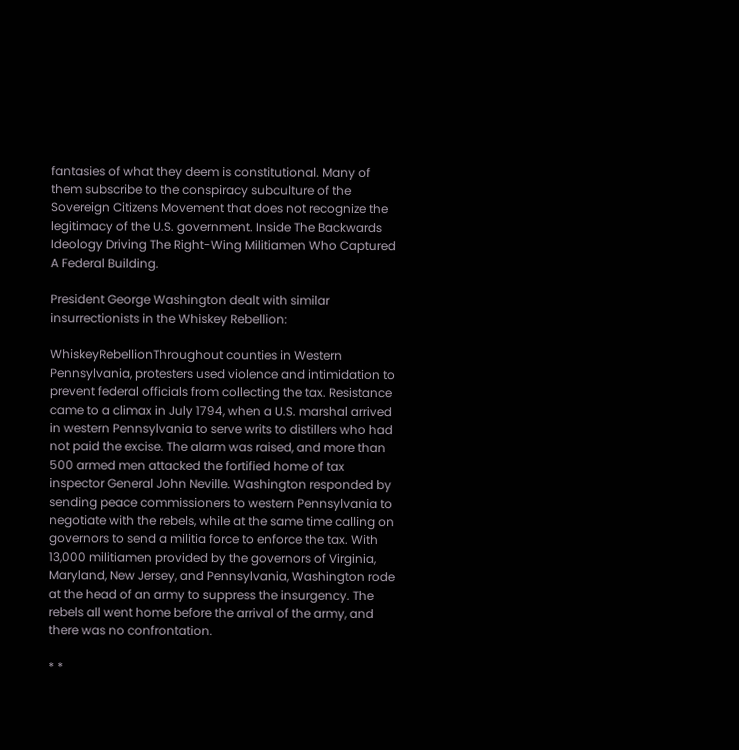fantasies of what they deem is constitutional. Many of them subscribe to the conspiracy subculture of the Sovereign Citizens Movement that does not recognize the legitimacy of the U.S. government. Inside The Backwards Ideology Driving The Right-Wing Militiamen Who Captured A Federal Building.

President George Washington dealt with similar insurrectionists in the Whiskey Rebellion:

WhiskeyRebellionThroughout counties in Western Pennsylvania, protesters used violence and intimidation to prevent federal officials from collecting the tax. Resistance came to a climax in July 1794, when a U.S. marshal arrived in western Pennsylvania to serve writs to distillers who had not paid the excise. The alarm was raised, and more than 500 armed men attacked the fortified home of tax inspector General John Neville. Washington responded by sending peace commissioners to western Pennsylvania to negotiate with the rebels, while at the same time calling on governors to send a militia force to enforce the tax. With 13,000 militiamen provided by the governors of Virginia, Maryland, New Jersey, and Pennsylvania, Washington rode at the head of an army to suppress the insurgency. The rebels all went home before the arrival of the army, and there was no confrontation.

* *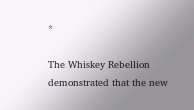*

The Whiskey Rebellion demonstrated that the new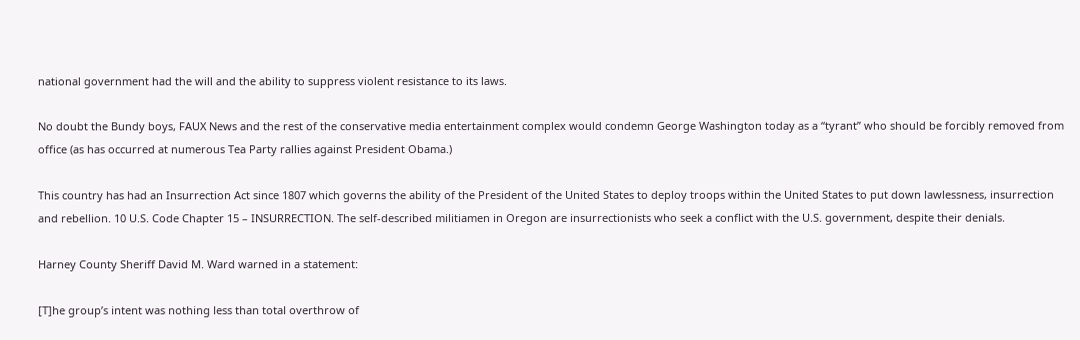national government had the will and the ability to suppress violent resistance to its laws.

No doubt the Bundy boys, FAUX News and the rest of the conservative media entertainment complex would condemn George Washington today as a “tyrant” who should be forcibly removed from office (as has occurred at numerous Tea Party rallies against President Obama.)

This country has had an Insurrection Act since 1807 which governs the ability of the President of the United States to deploy troops within the United States to put down lawlessness, insurrection and rebellion. 10 U.S. Code Chapter 15 – INSURRECTION. The self-described militiamen in Oregon are insurrectionists who seek a conflict with the U.S. government, despite their denials.

Harney County Sheriff David M. Ward warned in a statement:

[T]he group’s intent was nothing less than total overthrow of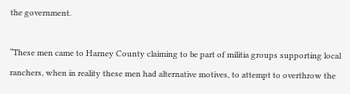the government.

“These men came to Harney County claiming to be part of militia groups supporting local ranchers, when in reality these men had alternative motives, to attempt to overthrow the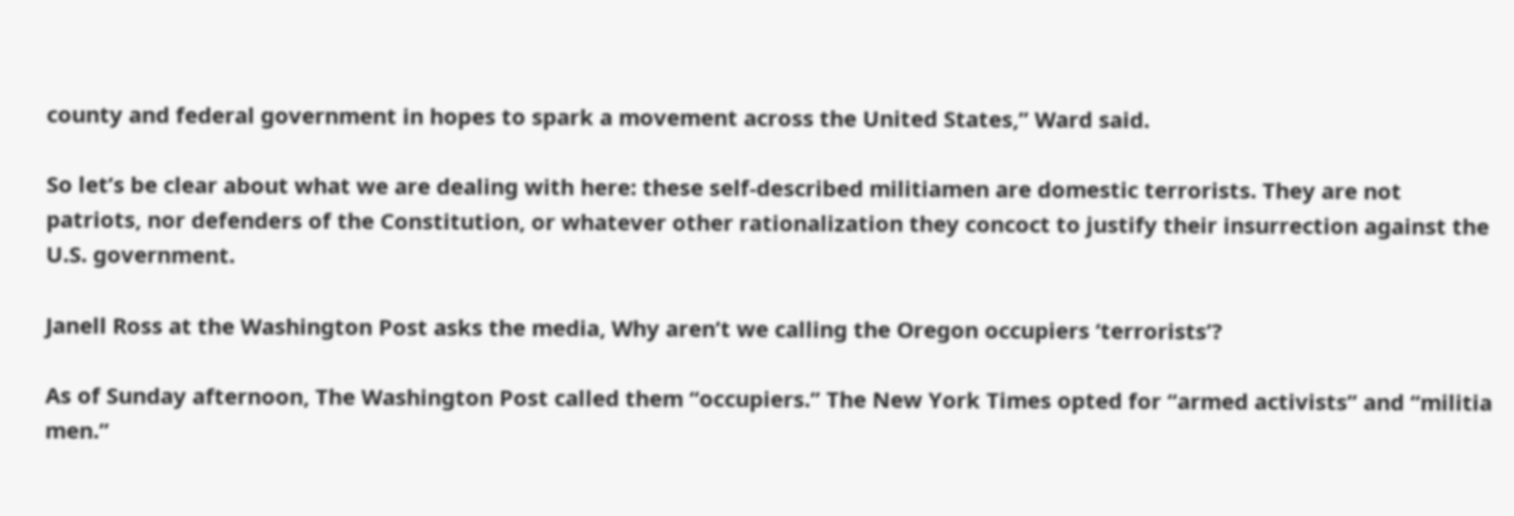county and federal government in hopes to spark a movement across the United States,” Ward said.

So let’s be clear about what we are dealing with here: these self-described militiamen are domestic terrorists. They are not patriots, nor defenders of the Constitution, or whatever other rationalization they concoct to justify their insurrection against the U.S. government.

Janell Ross at the Washington Post asks the media, Why aren’t we calling the Oregon occupiers ‘terrorists’?

As of Sunday afternoon, The Washington Post called them “occupiers.” The New York Times opted for “armed activists” and “militia men.”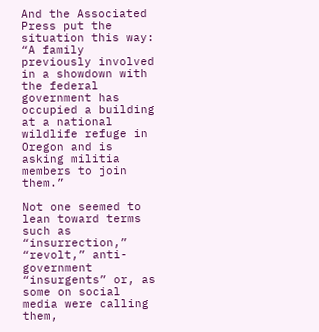And the Associated Press put the situation this way: “A family previously involved in a showdown with the federal government has occupied a building at a national wildlife refuge in Oregon and is asking militia members to join them.”

Not one seemed to lean toward terms such as “insurrection,” “revolt,” anti-government “insurgents” or, as some on social media were calling them,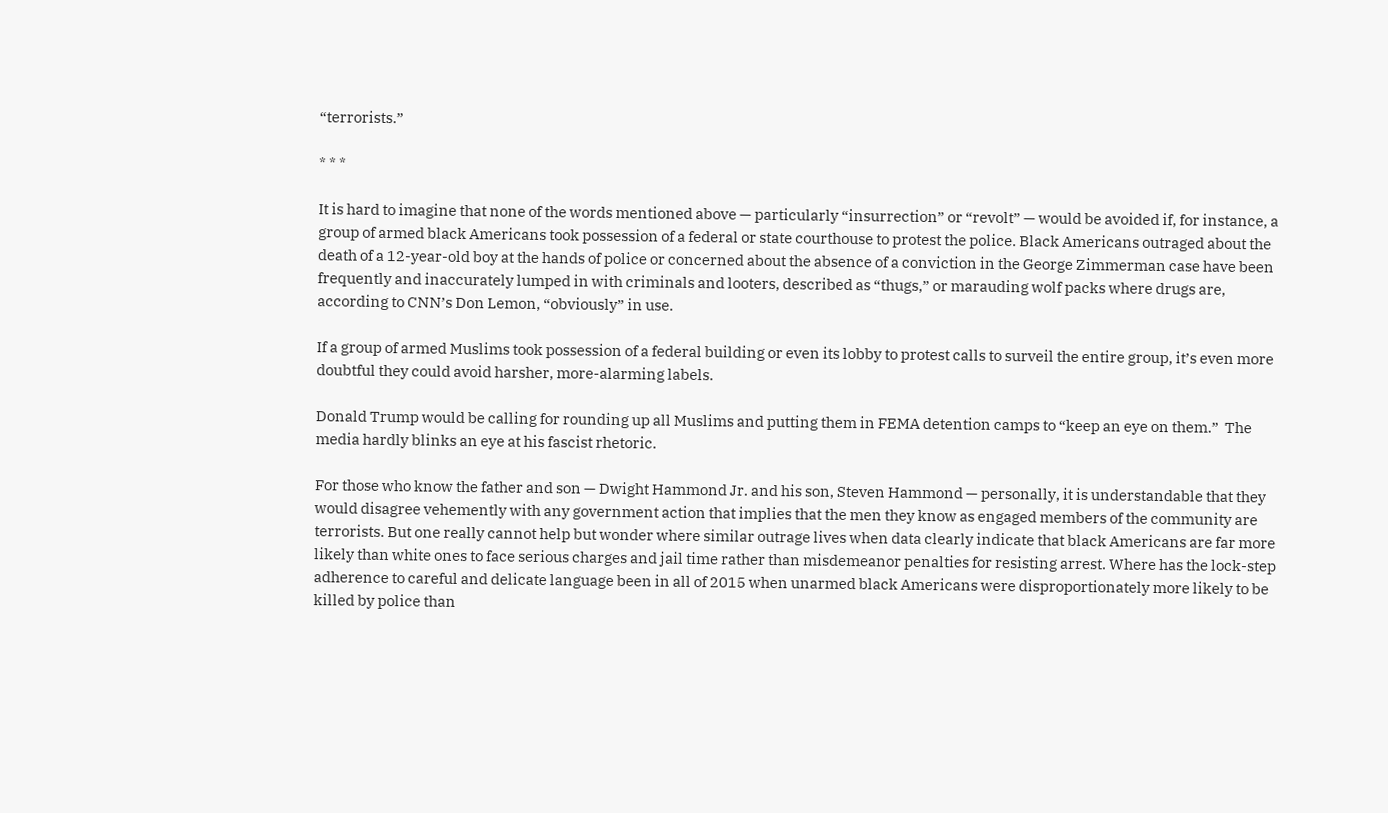“terrorists.”

* * *

It is hard to imagine that none of the words mentioned above — particularly “insurrection” or “revolt” — would be avoided if, for instance, a group of armed black Americans took possession of a federal or state courthouse to protest the police. Black Americans outraged about the death of a 12-year-old boy at the hands of police or concerned about the absence of a conviction in the George Zimmerman case have been frequently and inaccurately lumped in with criminals and looters, described as “thugs,” or marauding wolf packs where drugs are, according to CNN’s Don Lemon, “obviously” in use.

If a group of armed Muslims took possession of a federal building or even its lobby to protest calls to surveil the entire group, it’s even more doubtful they could avoid harsher, more-alarming labels.

Donald Trump would be calling for rounding up all Muslims and putting them in FEMA detention camps to “keep an eye on them.”  The media hardly blinks an eye at his fascist rhetoric.

For those who know the father and son — Dwight Hammond Jr. and his son, Steven Hammond — personally, it is understandable that they would disagree vehemently with any government action that implies that the men they know as engaged members of the community are terrorists. But one really cannot help but wonder where similar outrage lives when data clearly indicate that black Americans are far more likely than white ones to face serious charges and jail time rather than misdemeanor penalties for resisting arrest. Where has the lock-step adherence to careful and delicate language been in all of 2015 when unarmed black Americans were disproportionately more likely to be killed by police than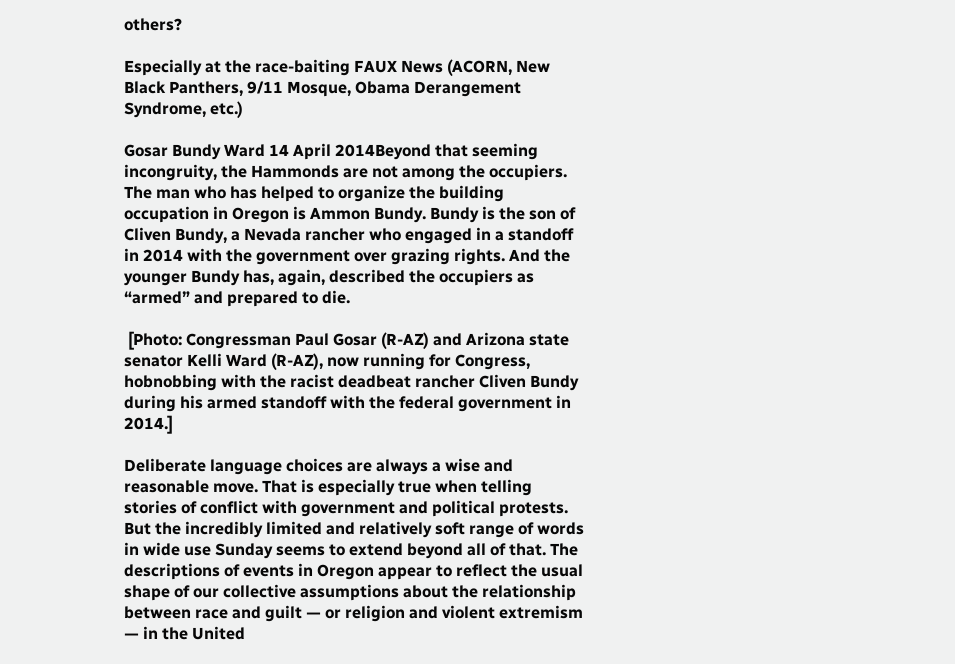others?

Especially at the race-baiting FAUX News (ACORN, New Black Panthers, 9/11 Mosque, Obama Derangement Syndrome, etc.)

Gosar Bundy Ward 14 April 2014Beyond that seeming incongruity, the Hammonds are not among the occupiers. The man who has helped to organize the building occupation in Oregon is Ammon Bundy. Bundy is the son of Cliven Bundy, a Nevada rancher who engaged in a standoff in 2014 with the government over grazing rights. And the younger Bundy has, again, described the occupiers as “armed” and prepared to die.

 [Photo: Congressman Paul Gosar (R-AZ) and Arizona state senator Kelli Ward (R-AZ), now running for Congress, hobnobbing with the racist deadbeat rancher Cliven Bundy during his armed standoff with the federal government in 2014.]

Deliberate language choices are always a wise and reasonable move. That is especially true when telling stories of conflict with government and political protests. But the incredibly limited and relatively soft range of words in wide use Sunday seems to extend beyond all of that. The descriptions of events in Oregon appear to reflect the usual shape of our collective assumptions about the relationship between race and guilt — or religion and violent extremism — in the United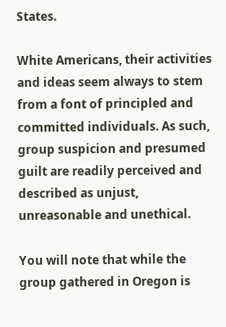States.

White Americans, their activities and ideas seem always to stem from a font of principled and committed individuals. As such, group suspicion and presumed guilt are readily perceived and described as unjust, unreasonable and unethical.

You will note that while the group gathered in Oregon is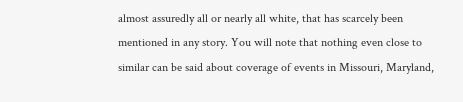almost assuredly all or nearly all white, that has scarcely been mentioned in any story. You will note that nothing even close to similar can be said about coverage of events in Missouri, Maryland,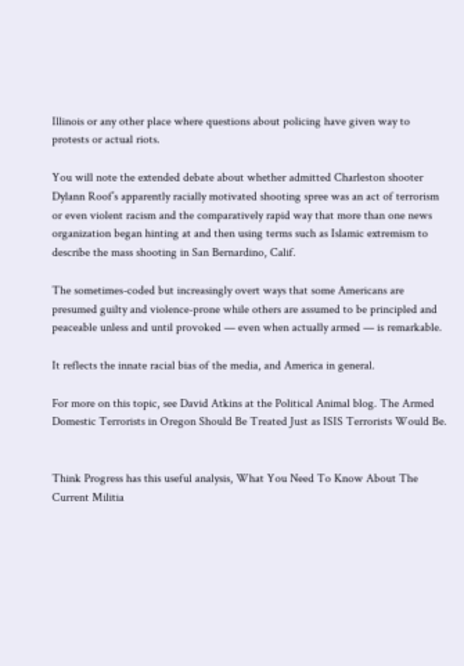Illinois or any other place where questions about policing have given way to protests or actual riots.

You will note the extended debate about whether admitted Charleston shooter Dylann Roof’s apparently racially motivated shooting spree was an act of terrorism or even violent racism and the comparatively rapid way that more than one news organization began hinting at and then using terms such as Islamic extremism to describe the mass shooting in San Bernardino, Calif.

The sometimes-coded but increasingly overt ways that some Americans are presumed guilty and violence-prone while others are assumed to be principled and peaceable unless and until provoked — even when actually armed — is remarkable.

It reflects the innate racial bias of the media, and America in general.

For more on this topic, see David Atkins at the Political Animal blog. The Armed Domestic Terrorists in Oregon Should Be Treated Just as ISIS Terrorists Would Be.


Think Progress has this useful analysis, What You Need To Know About The Current Militia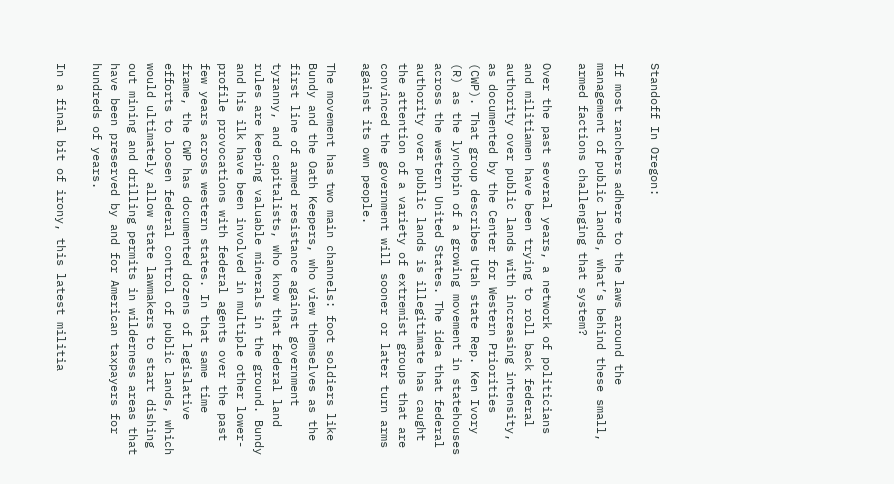Standoff In Oregon:

If most ranchers adhere to the laws around the management of public lands, what’s behind these small, armed factions challenging that system?

Over the past several years, a network of politicians and militiamen have been trying to roll back federal authority over public lands with increasing intensity, as documented by the Center for Western Priorities (CWP). That group describes Utah state Rep. Ken Ivory (R) as the lynchpin of a growing movement in statehouses across the western United States. The idea that federal authority over public lands is illegitimate has caught the attention of a variety of extremist groups that are convinced the government will sooner or later turn arms against its own people.

The movement has two main channels: foot soldiers like Bundy and the Oath Keepers, who view themselves as the first line of armed resistance against government tyranny, and capitalists, who know that federal land rules are keeping valuable minerals in the ground. Bundy and his ilk have been involved in multiple other lower-profile provocations with federal agents over the past few years across western states. In that same time frame, the CWP has documented dozens of legislative efforts to loosen federal control of public lands, which would ultimately allow state lawmakers to start dishing out mining and drilling permits in wilderness areas that have been preserved by and for American taxpayers for hundreds of years.

In a final bit of irony, this latest militia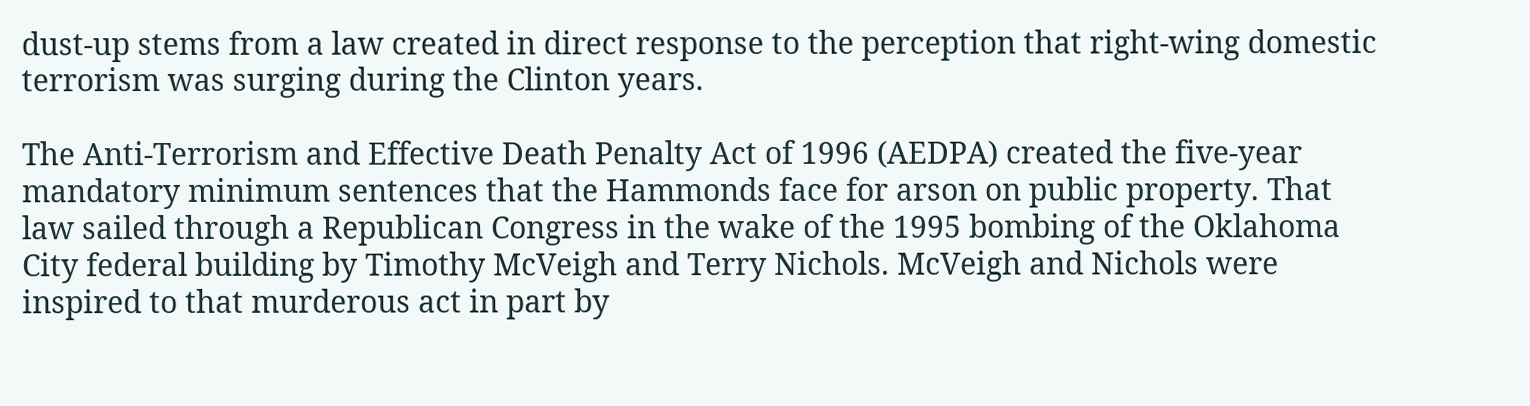dust-up stems from a law created in direct response to the perception that right-wing domestic terrorism was surging during the Clinton years.

The Anti-Terrorism and Effective Death Penalty Act of 1996 (AEDPA) created the five-year mandatory minimum sentences that the Hammonds face for arson on public property. That law sailed through a Republican Congress in the wake of the 1995 bombing of the Oklahoma City federal building by Timothy McVeigh and Terry Nichols. McVeigh and Nichols were inspired to that murderous act in part by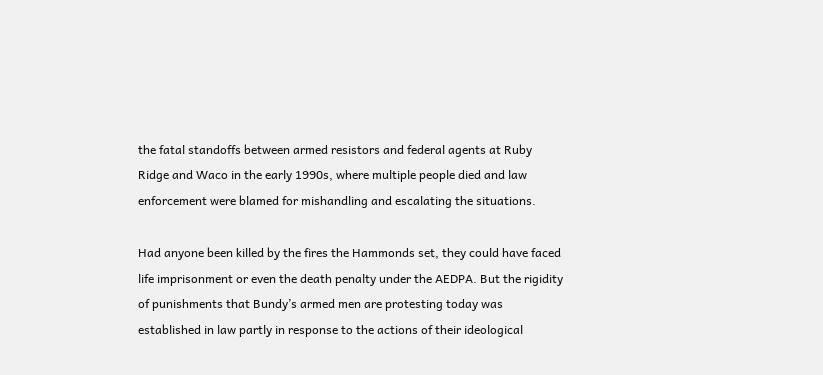the fatal standoffs between armed resistors and federal agents at Ruby Ridge and Waco in the early 1990s, where multiple people died and law enforcement were blamed for mishandling and escalating the situations.

Had anyone been killed by the fires the Hammonds set, they could have faced life imprisonment or even the death penalty under the AEDPA. But the rigidity of punishments that Bundy’s armed men are protesting today was established in law partly in response to the actions of their ideological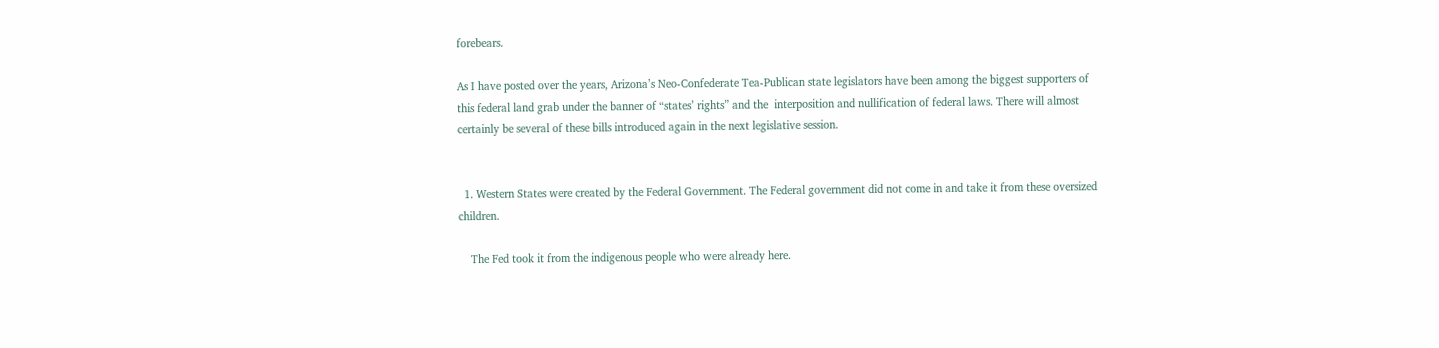forebears.

As I have posted over the years, Arizona’s Neo-Confederate Tea-Publican state legislators have been among the biggest supporters of this federal land grab under the banner of “states’ rights” and the  interposition and nullification of federal laws. There will almost certainly be several of these bills introduced again in the next legislative session.


  1. Western States were created by the Federal Government. The Federal government did not come in and take it from these oversized children.

    The Fed took it from the indigenous people who were already here.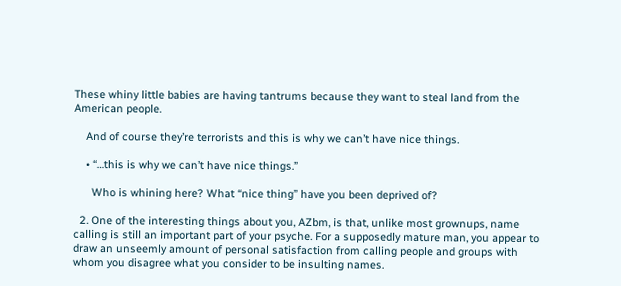These whiny little babies are having tantrums because they want to steal land from the American people.

    And of course they’re terrorists and this is why we can’t have nice things.

    • “…this is why we can’t have nice things.”

      Who is whining here? What “nice thing” have you been deprived of?

  2. One of the interesting things about you, AZbm, is that, unlike most grownups, name calling is still an important part of your psyche. For a supposedly mature man, you appear to draw an unseemly amount of personal satisfaction from calling people and groups with whom you disagree what you consider to be insulting names.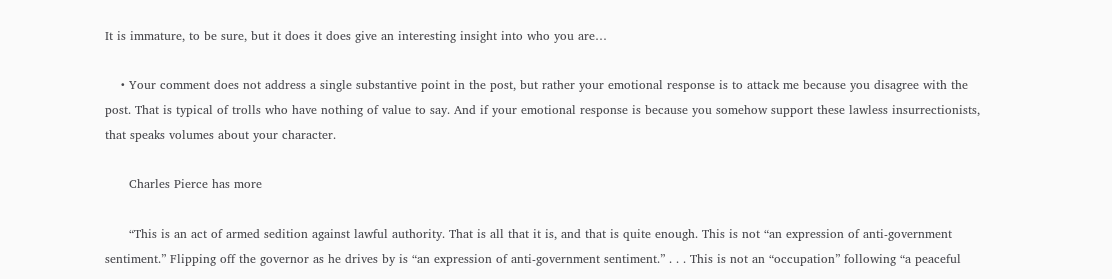It is immature, to be sure, but it does it does give an interesting insight into who you are…

    • Your comment does not address a single substantive point in the post, but rather your emotional response is to attack me because you disagree with the post. That is typical of trolls who have nothing of value to say. And if your emotional response is because you somehow support these lawless insurrectionists, that speaks volumes about your character.

      Charles Pierce has more

      “This is an act of armed sedition against lawful authority. That is all that it is, and that is quite enough. This is not “an expression of anti-government sentiment.” Flipping off the governor as he drives by is “an expression of anti-government sentiment.” . . . This is not an “occupation” following “a peaceful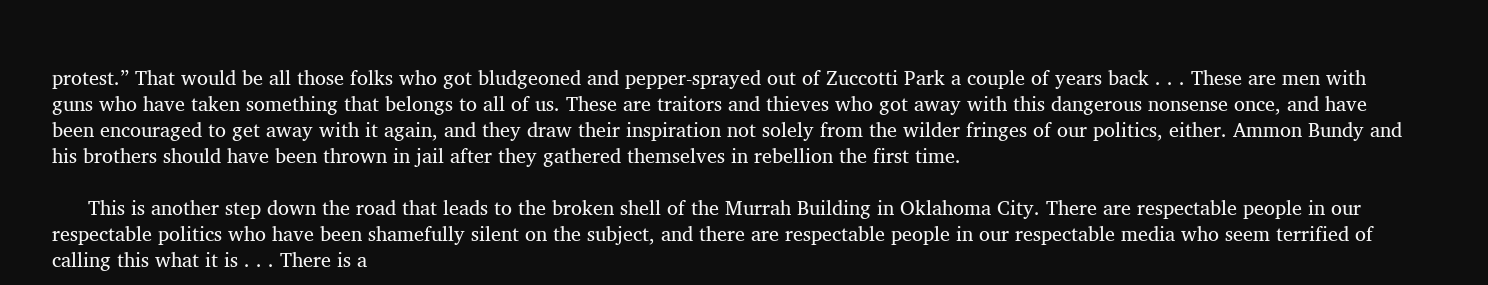protest.” That would be all those folks who got bludgeoned and pepper-sprayed out of Zuccotti Park a couple of years back . . . These are men with guns who have taken something that belongs to all of us. These are traitors and thieves who got away with this dangerous nonsense once, and have been encouraged to get away with it again, and they draw their inspiration not solely from the wilder fringes of our politics, either. Ammon Bundy and his brothers should have been thrown in jail after they gathered themselves in rebellion the first time.

      This is another step down the road that leads to the broken shell of the Murrah Building in Oklahoma City. There are respectable people in our respectable politics who have been shamefully silent on the subject, and there are respectable people in our respectable media who seem terrified of calling this what it is . . . There is a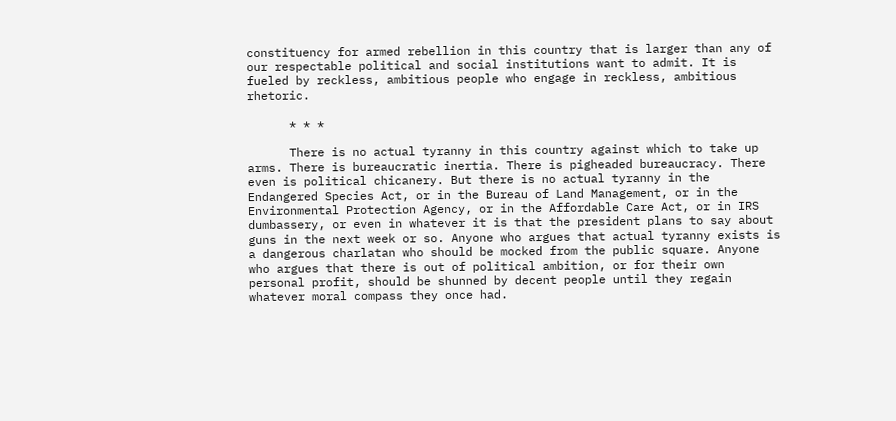constituency for armed rebellion in this country that is larger than any of our respectable political and social institutions want to admit. It is fueled by reckless, ambitious people who engage in reckless, ambitious rhetoric.

      * * *

      There is no actual tyranny in this country against which to take up arms. There is bureaucratic inertia. There is pigheaded bureaucracy. There even is political chicanery. But there is no actual tyranny in the Endangered Species Act, or in the Bureau of Land Management, or in the Environmental Protection Agency, or in the Affordable Care Act, or in IRS dumbassery, or even in whatever it is that the president plans to say about guns in the next week or so. Anyone who argues that actual tyranny exists is a dangerous charlatan who should be mocked from the public square. Anyone who argues that there is out of political ambition, or for their own personal profit, should be shunned by decent people until they regain whatever moral compass they once had.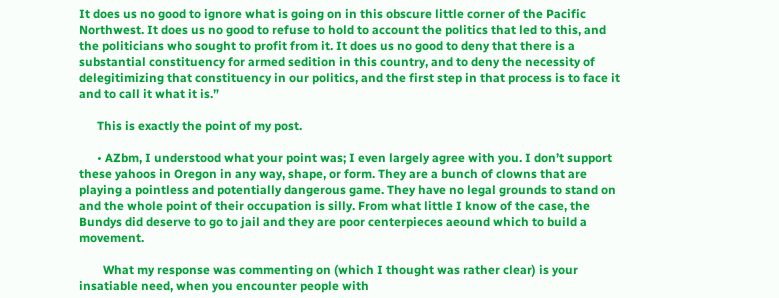It does us no good to ignore what is going on in this obscure little corner of the Pacific Northwest. It does us no good to refuse to hold to account the politics that led to this, and the politicians who sought to profit from it. It does us no good to deny that there is a substantial constituency for armed sedition in this country, and to deny the necessity of delegitimizing that constituency in our politics, and the first step in that process is to face it and to call it what it is.”

      This is exactly the point of my post.

      • AZbm, I understood what your point was; I even largely agree with you. I don’t support these yahoos in Oregon in any way, shape, or form. They are a bunch of clowns that are playing a pointless and potentially dangerous game. They have no legal grounds to stand on and the whole point of their occupation is silly. From what little I know of the case, the Bundys did deserve to go to jail and they are poor centerpieces aeound which to build a movement.

        What my response was commenting on (which I thought was rather clear) is your insatiable need, when you encounter people with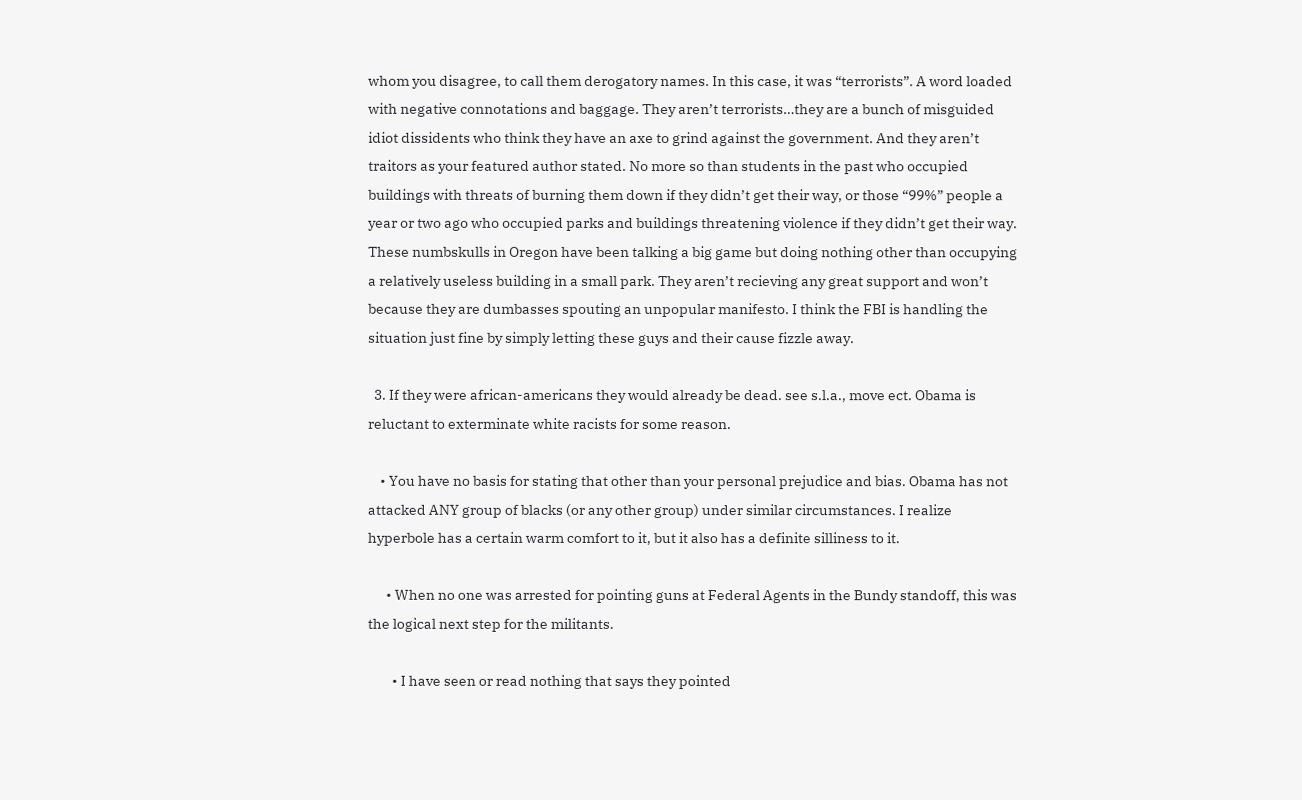whom you disagree, to call them derogatory names. In this case, it was “terrorists”. A word loaded with negative connotations and baggage. They aren’t terrorists…they are a bunch of misguided idiot dissidents who think they have an axe to grind against the government. And they aren’t traitors as your featured author stated. No more so than students in the past who occupied buildings with threats of burning them down if they didn’t get their way, or those “99%” people a year or two ago who occupied parks and buildings threatening violence if they didn’t get their way. These numbskulls in Oregon have been talking a big game but doing nothing other than occupying a relatively useless building in a small park. They aren’t recieving any great support and won’t because they are dumbasses spouting an unpopular manifesto. I think the FBI is handling the situation just fine by simply letting these guys and their cause fizzle away.

  3. If they were african-americans they would already be dead. see s.l.a., move ect. Obama is reluctant to exterminate white racists for some reason.

    • You have no basis for stating that other than your personal prejudice and bias. Obama has not attacked ANY group of blacks (or any other group) under similar circumstances. I realize hyperbole has a certain warm comfort to it, but it also has a definite silliness to it.

      • When no one was arrested for pointing guns at Federal Agents in the Bundy standoff, this was the logical next step for the militants.

        • I have seen or read nothing that says they pointed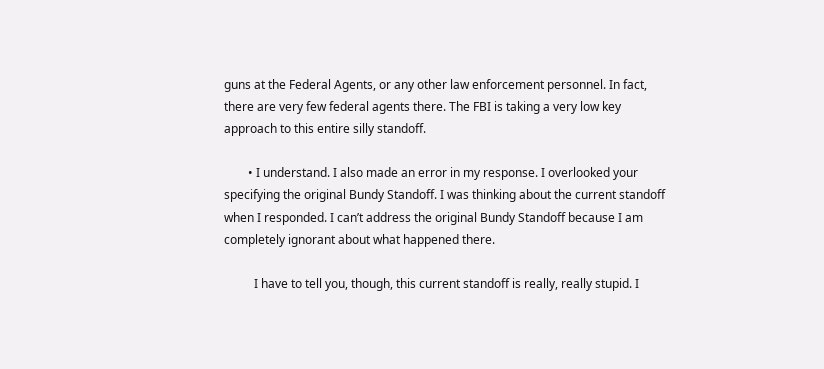guns at the Federal Agents, or any other law enforcement personnel. In fact, there are very few federal agents there. The FBI is taking a very low key approach to this entire silly standoff.

        • I understand. I also made an error in my response. I overlooked your specifying the original Bundy Standoff. I was thinking about the current standoff when I responded. I can’t address the original Bundy Standoff because I am completely ignorant about what happened there.

          I have to tell you, though, this current standoff is really, really stupid. I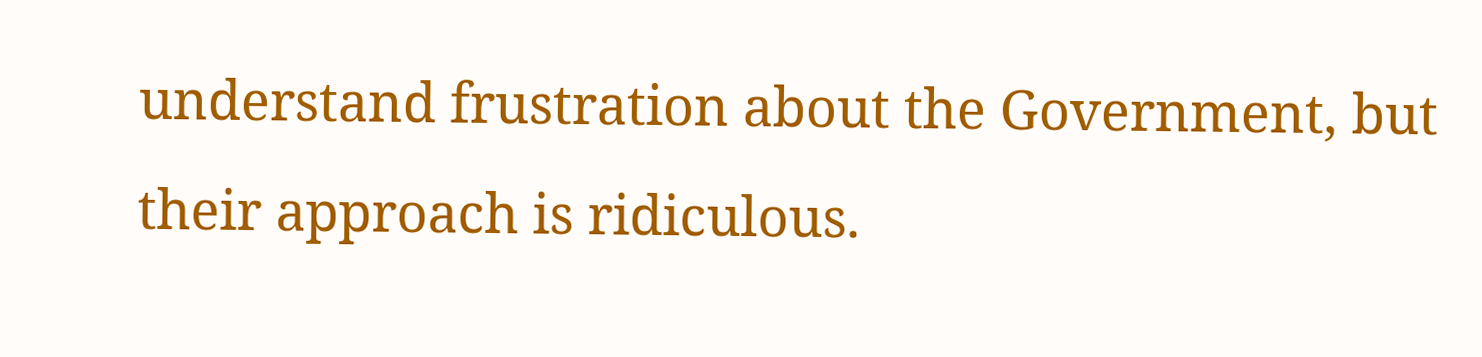understand frustration about the Government, but their approach is ridiculous.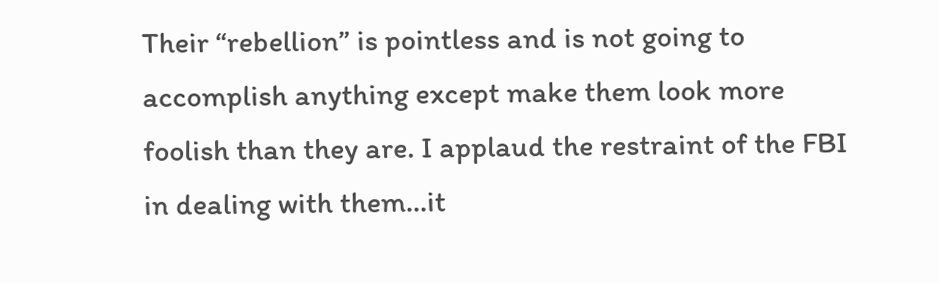Their “rebellion” is pointless and is not going to accomplish anything except make them look more foolish than they are. I applaud the restraint of the FBI in dealing with them…it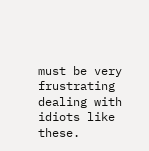must be very frustrating dealing with idiots like these.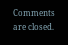Comments are closed.